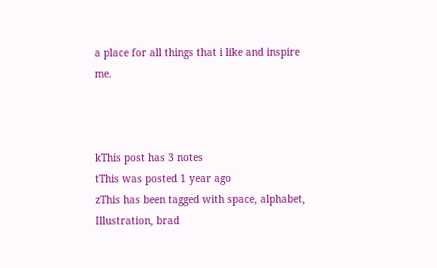a place for all things that i like and inspire me.



kThis post has 3 notes
tThis was posted 1 year ago
zThis has been tagged with space, alphabet, Illustration, brad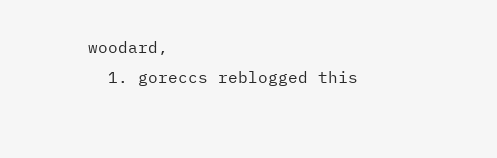woodard,
  1. goreccs reblogged this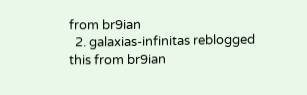from br9ian
  2. galaxias-infinitas reblogged this from br9ian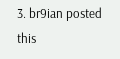3. br9ian posted this